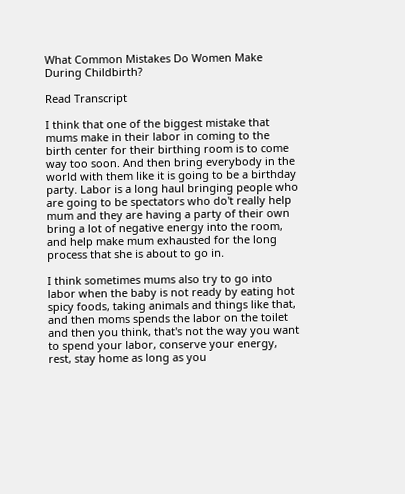What Common Mistakes Do Women Make During Childbirth?

Read Transcript

I think that one of the biggest mistake that mums make in their labor in coming to the birth center for their birthing room is to come way too soon. And then bring everybody in the world with them like it is going to be a birthday party. Labor is a long haul bringing people who are going to be spectators who do't really help mum and they are having a party of their own bring a lot of negative energy into the room, and help make mum exhausted for the long process that she is about to go in.

I think sometimes mums also try to go into labor when the baby is not ready by eating hot spicy foods, taking animals and things like that, and then moms spends the labor on the toilet and then you think, that's not the way you want to spend your labor, conserve your energy, rest, stay home as long as you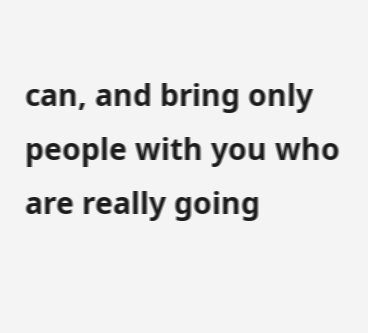can, and bring only people with you who are really going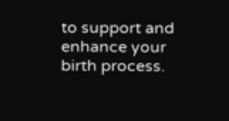to support and enhance your birth process.